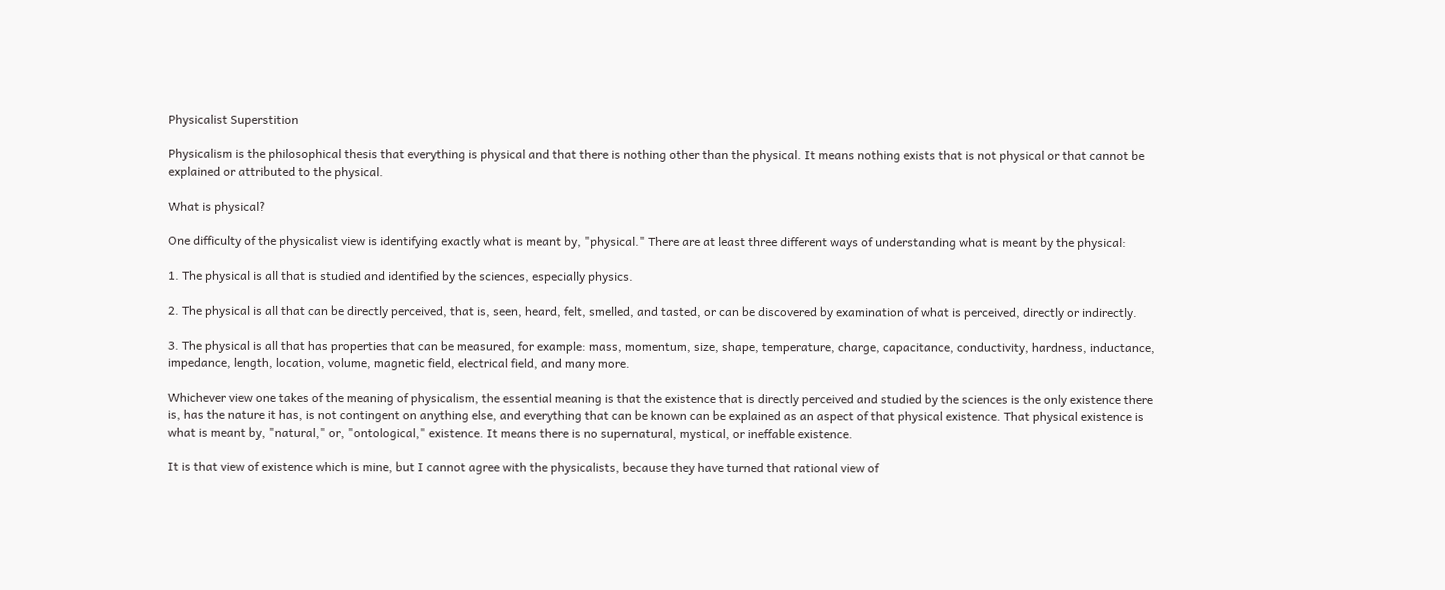Physicalist Superstition

Physicalism is the philosophical thesis that everything is physical and that there is nothing other than the physical. It means nothing exists that is not physical or that cannot be explained or attributed to the physical.

What is physical?

One difficulty of the physicalist view is identifying exactly what is meant by, "physical." There are at least three different ways of understanding what is meant by the physical:

1. The physical is all that is studied and identified by the sciences, especially physics.

2. The physical is all that can be directly perceived, that is, seen, heard, felt, smelled, and tasted, or can be discovered by examination of what is perceived, directly or indirectly.

3. The physical is all that has properties that can be measured, for example: mass, momentum, size, shape, temperature, charge, capacitance, conductivity, hardness, inductance, impedance, length, location, volume, magnetic field, electrical field, and many more.

Whichever view one takes of the meaning of physicalism, the essential meaning is that the existence that is directly perceived and studied by the sciences is the only existence there is, has the nature it has, is not contingent on anything else, and everything that can be known can be explained as an aspect of that physical existence. That physical existence is what is meant by, "natural," or, "ontological," existence. It means there is no supernatural, mystical, or ineffable existence.

It is that view of existence which is mine, but I cannot agree with the physicalists, because they have turned that rational view of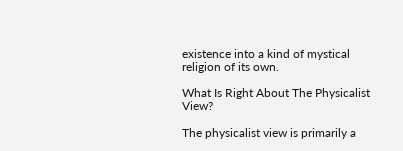existence into a kind of mystical religion of its own.

What Is Right About The Physicalist View?

The physicalist view is primarily a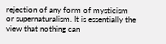rejection of any form of mysticism or supernaturalism. It is essentially the view that nothing can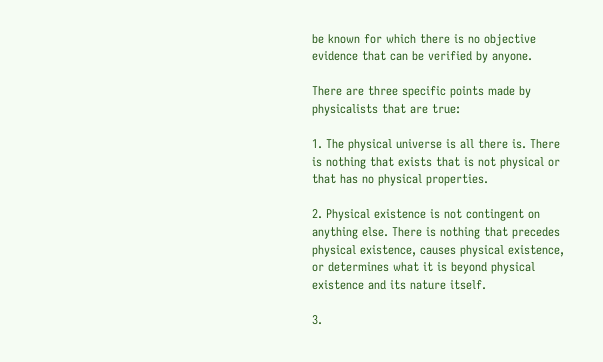be known for which there is no objective evidence that can be verified by anyone.

There are three specific points made by physicalists that are true:

1. The physical universe is all there is. There is nothing that exists that is not physical or that has no physical properties.

2. Physical existence is not contingent on anything else. There is nothing that precedes physical existence, causes physical existence, or determines what it is beyond physical existence and its nature itself.

3.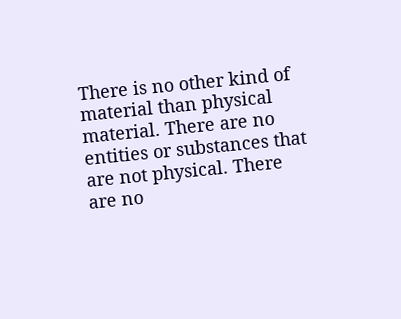There is no other kind of material than physical material. There are no entities or substances that are not physical. There are no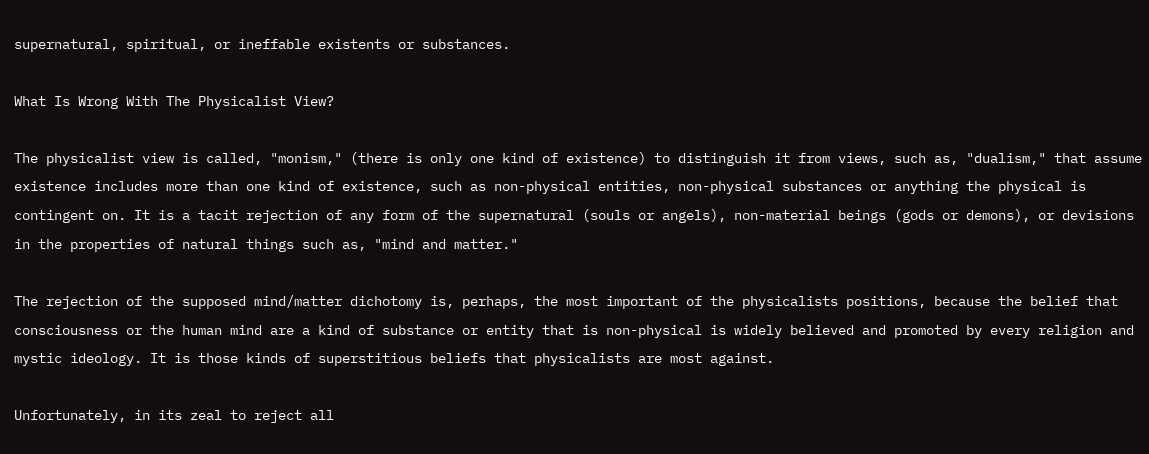supernatural, spiritual, or ineffable existents or substances.

What Is Wrong With The Physicalist View?

The physicalist view is called, "monism," (there is only one kind of existence) to distinguish it from views, such as, "dualism," that assume existence includes more than one kind of existence, such as non-physical entities, non-physical substances or anything the physical is contingent on. It is a tacit rejection of any form of the supernatural (souls or angels), non-material beings (gods or demons), or devisions in the properties of natural things such as, "mind and matter."

The rejection of the supposed mind/matter dichotomy is, perhaps, the most important of the physicalists positions, because the belief that consciousness or the human mind are a kind of substance or entity that is non-physical is widely believed and promoted by every religion and mystic ideology. It is those kinds of superstitious beliefs that physicalists are most against.

Unfortunately, in its zeal to reject all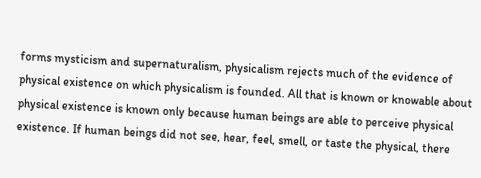forms mysticism and supernaturalism, physicalism rejects much of the evidence of physical existence on which physicalism is founded. All that is known or knowable about physical existence is known only because human beings are able to perceive physical existence. If human beings did not see, hear, feel, smell, or taste the physical, there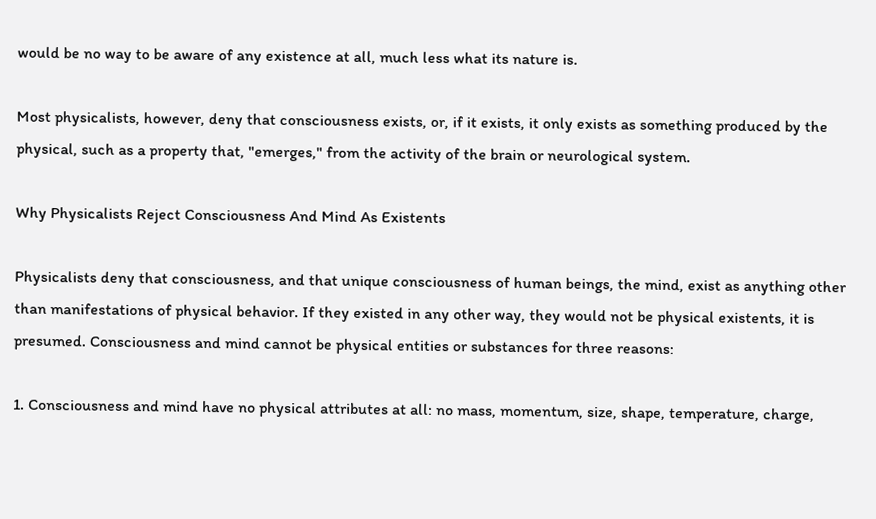would be no way to be aware of any existence at all, much less what its nature is.

Most physicalists, however, deny that consciousness exists, or, if it exists, it only exists as something produced by the physical, such as a property that, "emerges," from the activity of the brain or neurological system.

Why Physicalists Reject Consciousness And Mind As Existents

Physicalists deny that consciousness, and that unique consciousness of human beings, the mind, exist as anything other than manifestations of physical behavior. If they existed in any other way, they would not be physical existents, it is presumed. Consciousness and mind cannot be physical entities or substances for three reasons:

1. Consciousness and mind have no physical attributes at all: no mass, momentum, size, shape, temperature, charge,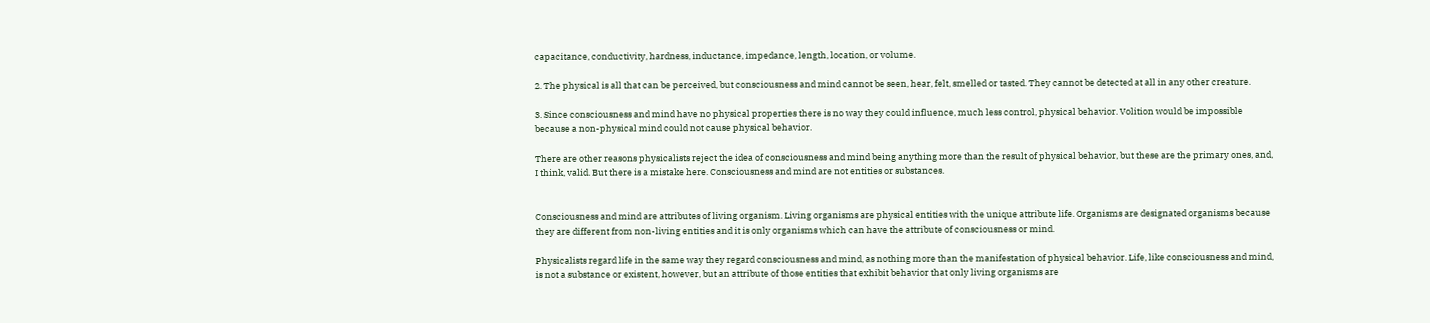capacitance, conductivity, hardness, inductance, impedance, length, location, or volume.

2. The physical is all that can be perceived, but consciousness and mind cannot be seen, hear, felt, smelled or tasted. They cannot be detected at all in any other creature.

3. Since consciousness and mind have no physical properties there is no way they could influence, much less control, physical behavior. Volition would be impossible because a non-physical mind could not cause physical behavior.

There are other reasons physicalists reject the idea of consciousness and mind being anything more than the result of physical behavior, but these are the primary ones, and, I think, valid. But there is a mistake here. Consciousness and mind are not entities or substances.


Consciousness and mind are attributes of living organism. Living organisms are physical entities with the unique attribute life. Organisms are designated organisms because they are different from non-living entities and it is only organisms which can have the attribute of consciousness or mind.

Physicalists regard life in the same way they regard consciousness and mind, as nothing more than the manifestation of physical behavior. Life, like consciousness and mind, is not a substance or existent, however, but an attribute of those entities that exhibit behavior that only living organisms are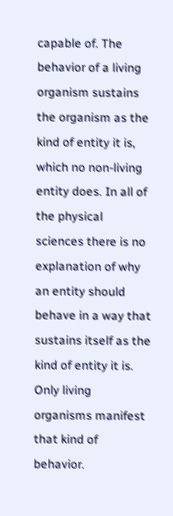capable of. The behavior of a living organism sustains the organism as the kind of entity it is, which no non-living entity does. In all of the physical sciences there is no explanation of why an entity should behave in a way that sustains itself as the kind of entity it is. Only living organisms manifest that kind of behavior.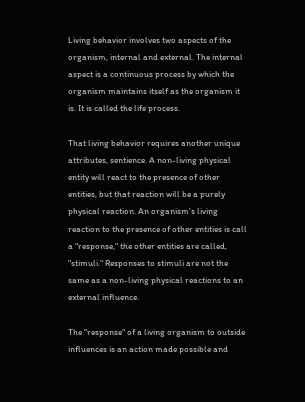Living behavior involves two aspects of the organism, internal and external. The internal aspect is a continuous process by which the organism maintains itself as the organism it is. It is called the life process.

That living behavior requires another unique attributes, sentience. A non-living physical entity will react to the presence of other entities, but that reaction will be a purely physical reaction. An organism's living reaction to the presence of other entities is call a "response," the other entities are called, "stimuli." Responses to stimuli are not the same as a non-living physical reactions to an external influence.

The "response" of a living organism to outside influences is an action made possible and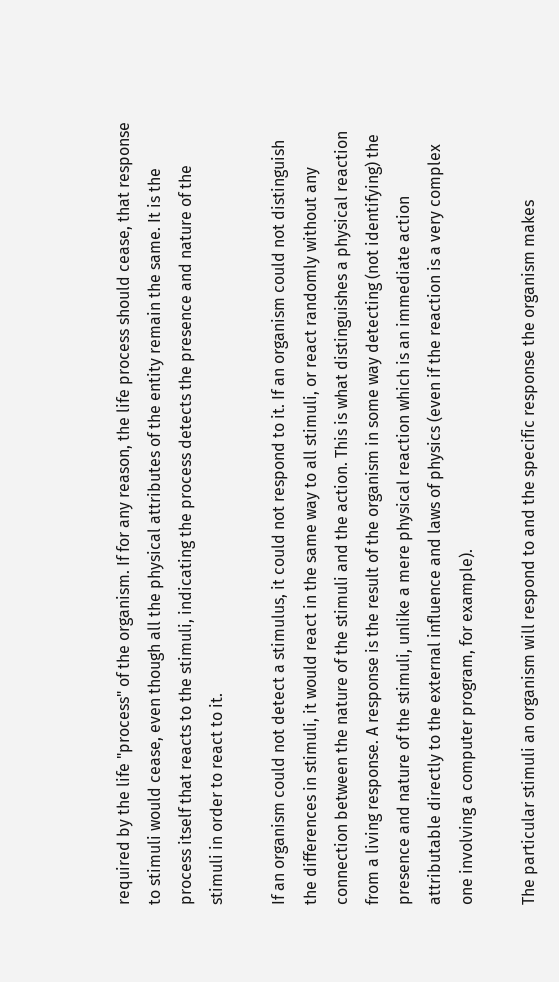required by the life "process" of the organism. If for any reason, the life process should cease, that response to stimuli would cease, even though all the physical attributes of the entity remain the same. It is the process itself that reacts to the stimuli, indicating the process detects the presence and nature of the stimuli in order to react to it.

If an organism could not detect a stimulus, it could not respond to it. If an organism could not distinguish the differences in stimuli, it would react in the same way to all stimuli, or react randomly without any connection between the nature of the stimuli and the action. This is what distinguishes a physical reaction from a living response. A response is the result of the organism in some way detecting (not identifying) the presence and nature of the stimuli, unlike a mere physical reaction which is an immediate action attributable directly to the external influence and laws of physics (even if the reaction is a very complex one involving a computer program, for example).

The particular stimuli an organism will respond to and the specific response the organism makes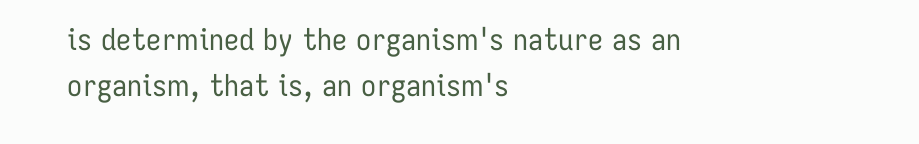is determined by the organism's nature as an organism, that is, an organism's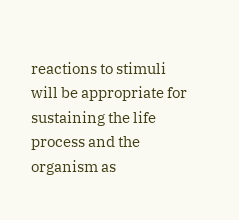reactions to stimuli will be appropriate for sustaining the life process and the organism as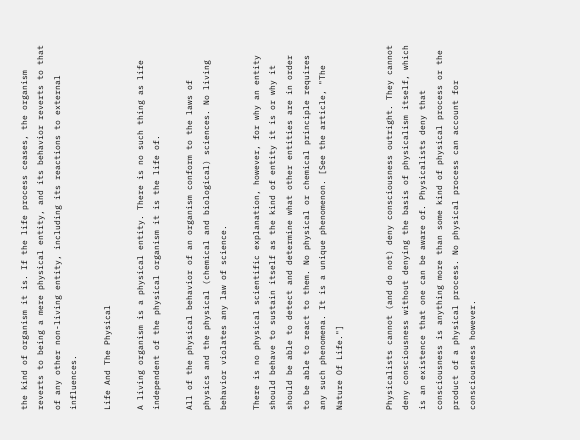the kind of organism it is. If the life process ceases, the organism reverts to being a mere physical entity, and its behavior reverts to that of any other non-living entity, including its reactions to external influences.

Life And The Physical

A living organism is a physical entity. There is no such thing as life independent of the physical organism it is the life of.

All of the physical behavior of an organism conform to the laws of physics and the physical (chemical and biological) sciences. No living behavior violates any law of science.

There is no physical scientific explanation, however, for why an entity should behave to sustain itself as the kind of entity it is or why it should be able to detect and determine what other entities are in order to be able to react to them. No physical or chemical principle requires any such phenomena. It is a unique phenomenon. [See the article, "The Nature Of Life."]


Physicalists cannot (and do not) deny consciousness outright. They cannot deny consciousness without denying the basis of physicalism itself, which is an existence that one can be aware of. Physicalists deny that consciousness is anything more than some kind of physical process or the product of a physical process. No physical process can account for consciousness however.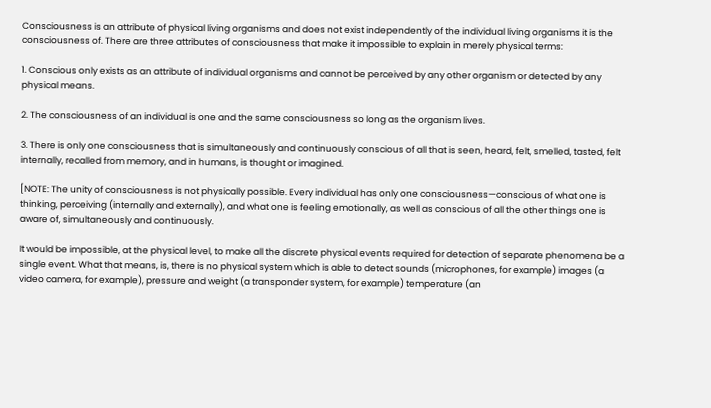Consciousness is an attribute of physical living organisms and does not exist independently of the individual living organisms it is the consciousness of. There are three attributes of consciousness that make it impossible to explain in merely physical terms:

1. Conscious only exists as an attribute of individual organisms and cannot be perceived by any other organism or detected by any physical means.

2. The consciousness of an individual is one and the same consciousness so long as the organism lives.

3. There is only one consciousness that is simultaneously and continuously conscious of all that is seen, heard, felt, smelled, tasted, felt internally, recalled from memory, and in humans, is thought or imagined.

[NOTE: The unity of consciousness is not physically possible. Every individual has only one consciousness—conscious of what one is thinking, perceiving (internally and externally), and what one is feeling emotionally, as well as conscious of all the other things one is aware of, simultaneously and continuously.

It would be impossible, at the physical level, to make all the discrete physical events required for detection of separate phenomena be a single event. What that means, is, there is no physical system which is able to detect sounds (microphones, for example) images (a video camera, for example), pressure and weight (a transponder system, for example) temperature (an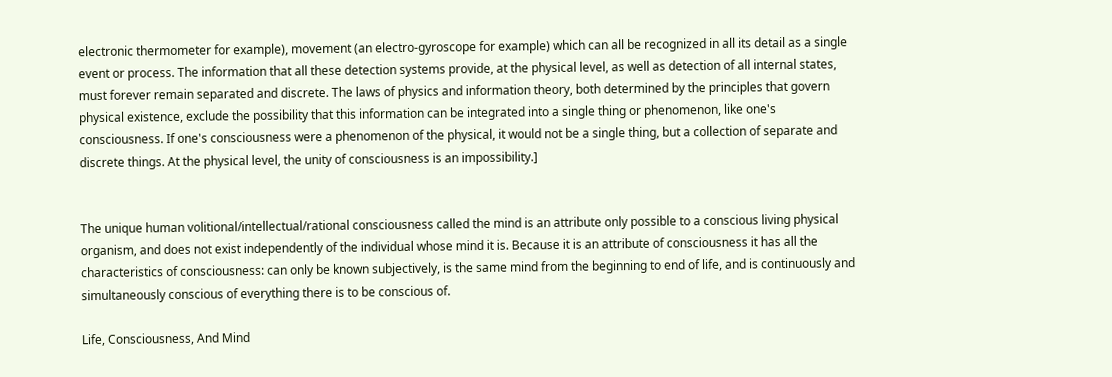electronic thermometer for example), movement (an electro-gyroscope for example) which can all be recognized in all its detail as a single event or process. The information that all these detection systems provide, at the physical level, as well as detection of all internal states, must forever remain separated and discrete. The laws of physics and information theory, both determined by the principles that govern physical existence, exclude the possibility that this information can be integrated into a single thing or phenomenon, like one's consciousness. If one's consciousness were a phenomenon of the physical, it would not be a single thing, but a collection of separate and discrete things. At the physical level, the unity of consciousness is an impossibility.]


The unique human volitional/intellectual/rational consciousness called the mind is an attribute only possible to a conscious living physical organism, and does not exist independently of the individual whose mind it is. Because it is an attribute of consciousness it has all the characteristics of consciousness: can only be known subjectively, is the same mind from the beginning to end of life, and is continuously and simultaneously conscious of everything there is to be conscious of.

Life, Consciousness, And Mind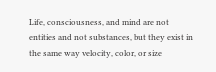Life, consciousness, and mind are not entities and not substances, but they exist in the same way velocity, color, or size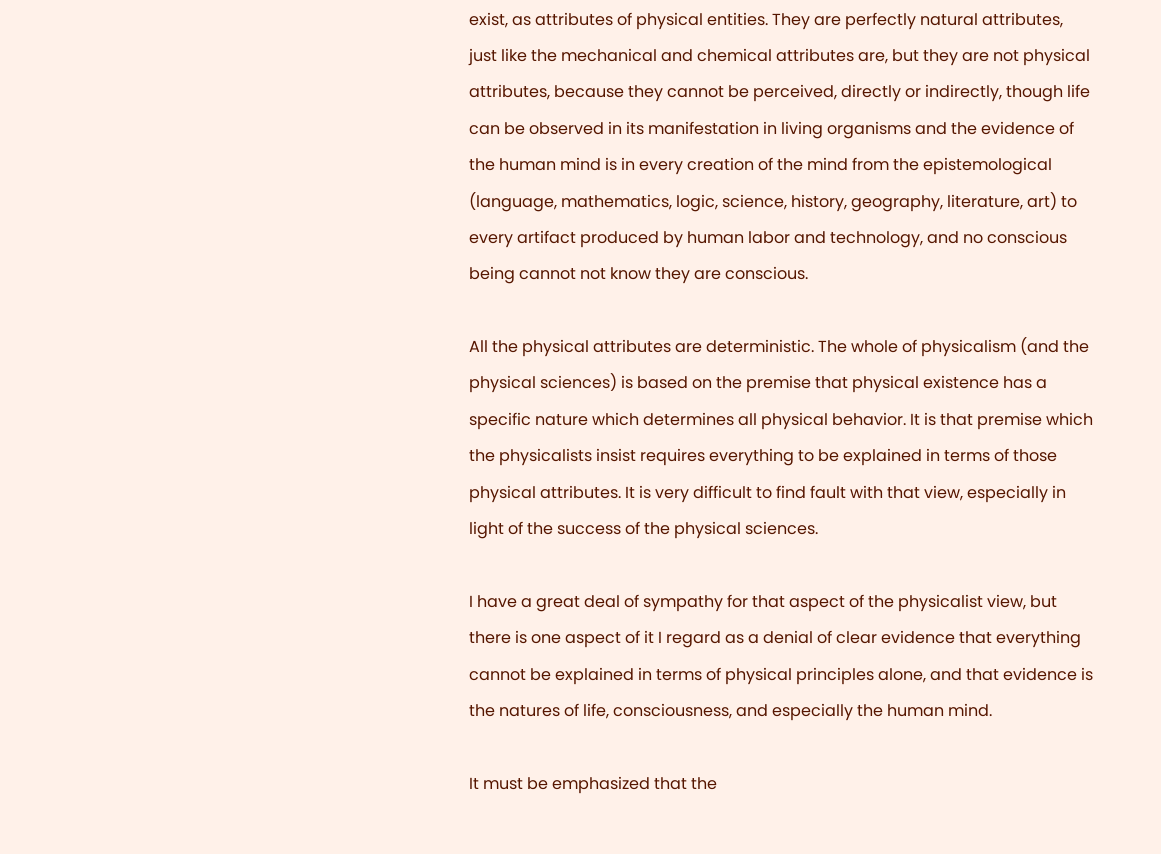exist, as attributes of physical entities. They are perfectly natural attributes, just like the mechanical and chemical attributes are, but they are not physical attributes, because they cannot be perceived, directly or indirectly, though life can be observed in its manifestation in living organisms and the evidence of the human mind is in every creation of the mind from the epistemological (language, mathematics, logic, science, history, geography, literature, art) to every artifact produced by human labor and technology, and no conscious being cannot not know they are conscious.

All the physical attributes are deterministic. The whole of physicalism (and the physical sciences) is based on the premise that physical existence has a specific nature which determines all physical behavior. It is that premise which the physicalists insist requires everything to be explained in terms of those physical attributes. It is very difficult to find fault with that view, especially in light of the success of the physical sciences.

I have a great deal of sympathy for that aspect of the physicalist view, but there is one aspect of it I regard as a denial of clear evidence that everything cannot be explained in terms of physical principles alone, and that evidence is the natures of life, consciousness, and especially the human mind.

It must be emphasized that the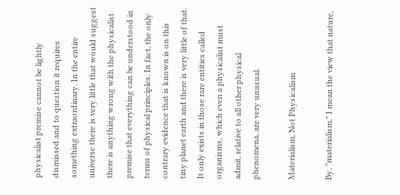physicalist premise cannot be lightly dismissed and to question it requires something extraordinary. In the entire universe there is very little that would suggest there is anything wrong with the physicalist premise that everything can be understood in terms of physical principles. In fact, the only contrary evidence that is known is on this tiny planet earth and there is very little of that. It only exists in those rare entities called organisms, which even a physicalist must admit, relative to all other physical phenomena, are very unusual.

Materialism, Not Physicalism

By, "materialism," I mean the view that nature,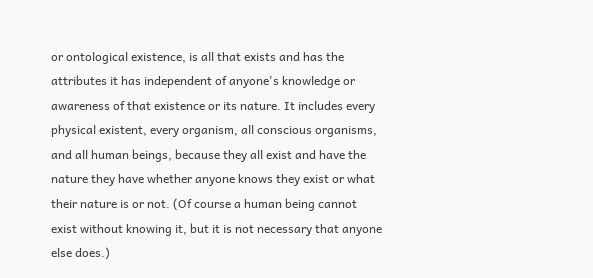or ontological existence, is all that exists and has the attributes it has independent of anyone's knowledge or awareness of that existence or its nature. It includes every physical existent, every organism, all conscious organisms, and all human beings, because they all exist and have the nature they have whether anyone knows they exist or what their nature is or not. (Of course a human being cannot exist without knowing it, but it is not necessary that anyone else does.)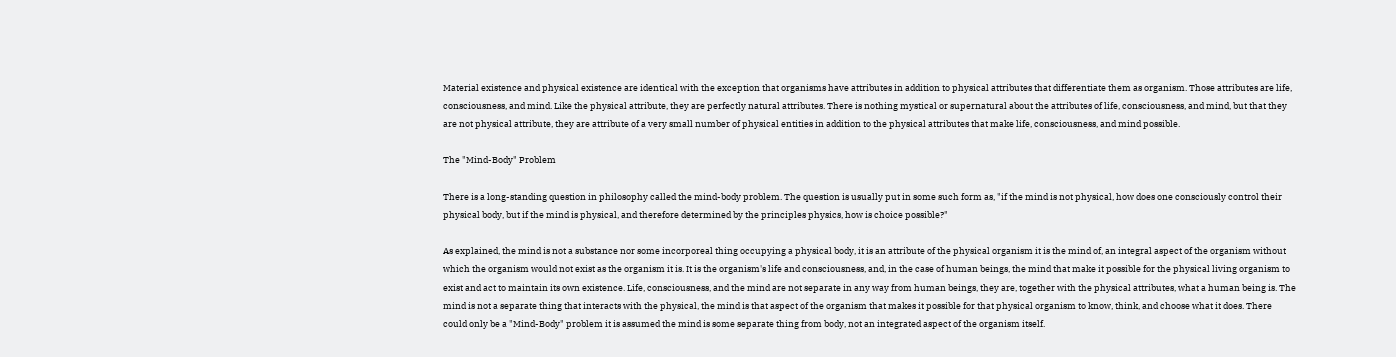Material existence and physical existence are identical with the exception that organisms have attributes in addition to physical attributes that differentiate them as organism. Those attributes are life, consciousness, and mind. Like the physical attribute, they are perfectly natural attributes. There is nothing mystical or supernatural about the attributes of life, consciousness, and mind, but that they are not physical attribute, they are attribute of a very small number of physical entities in addition to the physical attributes that make life, consciousness, and mind possible.

The "Mind-Body" Problem

There is a long-standing question in philosophy called the mind-body problem. The question is usually put in some such form as, "if the mind is not physical, how does one consciously control their physical body, but if the mind is physical, and therefore determined by the principles physics, how is choice possible?"

As explained, the mind is not a substance nor some incorporeal thing occupying a physical body, it is an attribute of the physical organism it is the mind of, an integral aspect of the organism without which the organism would not exist as the organism it is. It is the organism's life and consciousness, and, in the case of human beings, the mind that make it possible for the physical living organism to exist and act to maintain its own existence. Life, consciousness, and the mind are not separate in any way from human beings, they are, together with the physical attributes, what a human being is. The mind is not a separate thing that interacts with the physical, the mind is that aspect of the organism that makes it possible for that physical organism to know, think, and choose what it does. There could only be a "Mind-Body" problem it is assumed the mind is some separate thing from body, not an integrated aspect of the organism itself.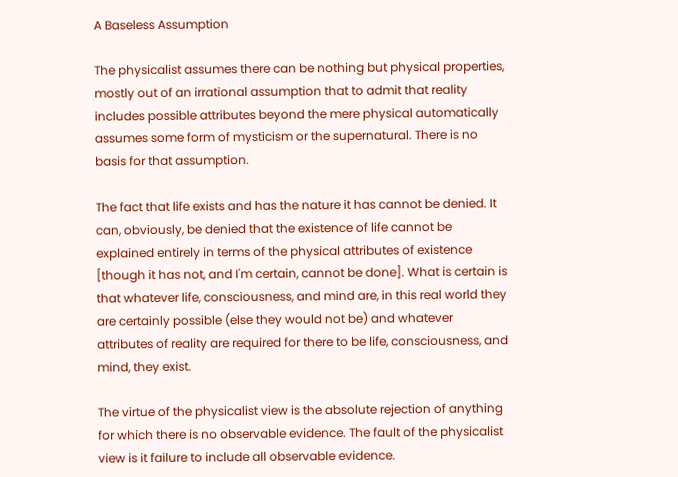A Baseless Assumption

The physicalist assumes there can be nothing but physical properties, mostly out of an irrational assumption that to admit that reality includes possible attributes beyond the mere physical automatically assumes some form of mysticism or the supernatural. There is no basis for that assumption.

The fact that life exists and has the nature it has cannot be denied. It can, obviously, be denied that the existence of life cannot be explained entirely in terms of the physical attributes of existence [though it has not, and I'm certain, cannot be done]. What is certain is that whatever life, consciousness, and mind are, in this real world they are certainly possible (else they would not be) and whatever attributes of reality are required for there to be life, consciousness, and mind, they exist.

The virtue of the physicalist view is the absolute rejection of anything for which there is no observable evidence. The fault of the physicalist view is it failure to include all observable evidence.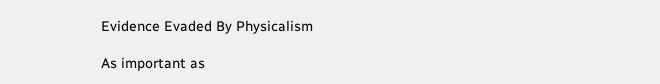Evidence Evaded By Physicalism

As important as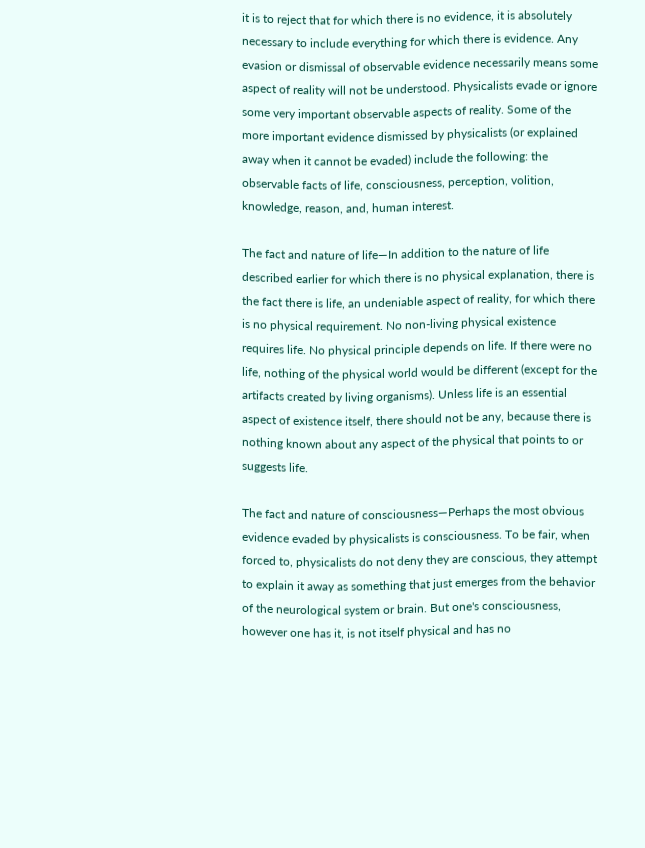it is to reject that for which there is no evidence, it is absolutely necessary to include everything for which there is evidence. Any evasion or dismissal of observable evidence necessarily means some aspect of reality will not be understood. Physicalists evade or ignore some very important observable aspects of reality. Some of the more important evidence dismissed by physicalists (or explained away when it cannot be evaded) include the following: the observable facts of life, consciousness, perception, volition, knowledge, reason, and, human interest.

The fact and nature of life—In addition to the nature of life described earlier for which there is no physical explanation, there is the fact there is life, an undeniable aspect of reality, for which there is no physical requirement. No non-living physical existence requires life. No physical principle depends on life. If there were no life, nothing of the physical world would be different (except for the artifacts created by living organisms). Unless life is an essential aspect of existence itself, there should not be any, because there is nothing known about any aspect of the physical that points to or suggests life.

The fact and nature of consciousness—Perhaps the most obvious evidence evaded by physicalists is consciousness. To be fair, when forced to, physicalists do not deny they are conscious, they attempt to explain it away as something that just emerges from the behavior of the neurological system or brain. But one's consciousness, however one has it, is not itself physical and has no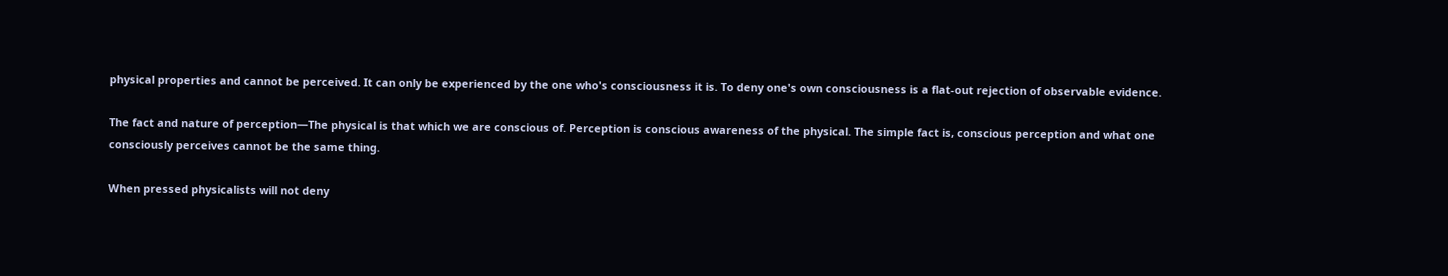physical properties and cannot be perceived. It can only be experienced by the one who's consciousness it is. To deny one's own consciousness is a flat-out rejection of observable evidence.

The fact and nature of perception—The physical is that which we are conscious of. Perception is conscious awareness of the physical. The simple fact is, conscious perception and what one consciously perceives cannot be the same thing.

When pressed physicalists will not deny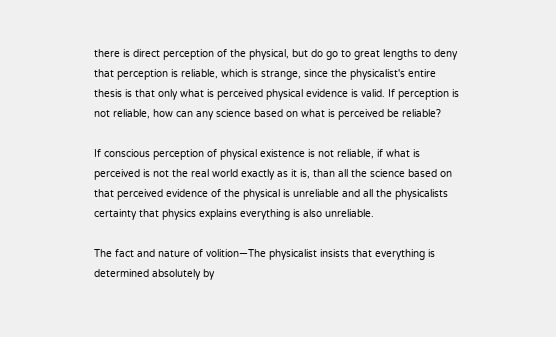there is direct perception of the physical, but do go to great lengths to deny that perception is reliable, which is strange, since the physicalist's entire thesis is that only what is perceived physical evidence is valid. If perception is not reliable, how can any science based on what is perceived be reliable?

If conscious perception of physical existence is not reliable, if what is perceived is not the real world exactly as it is, than all the science based on that perceived evidence of the physical is unreliable and all the physicalists certainty that physics explains everything is also unreliable.

The fact and nature of volition—The physicalist insists that everything is determined absolutely by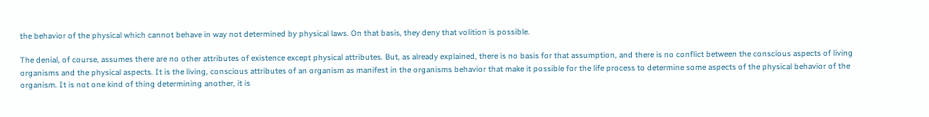the behavior of the physical which cannot behave in way not determined by physical laws. On that basis, they deny that volition is possible.

The denial, of course, assumes there are no other attributes of existence except physical attributes. But, as already explained, there is no basis for that assumption, and there is no conflict between the conscious aspects of living organisms and the physical aspects. It is the living, conscious attributes of an organism as manifest in the organisms behavior that make it possible for the life process to determine some aspects of the physical behavior of the organism. It is not one kind of thing determining another, it is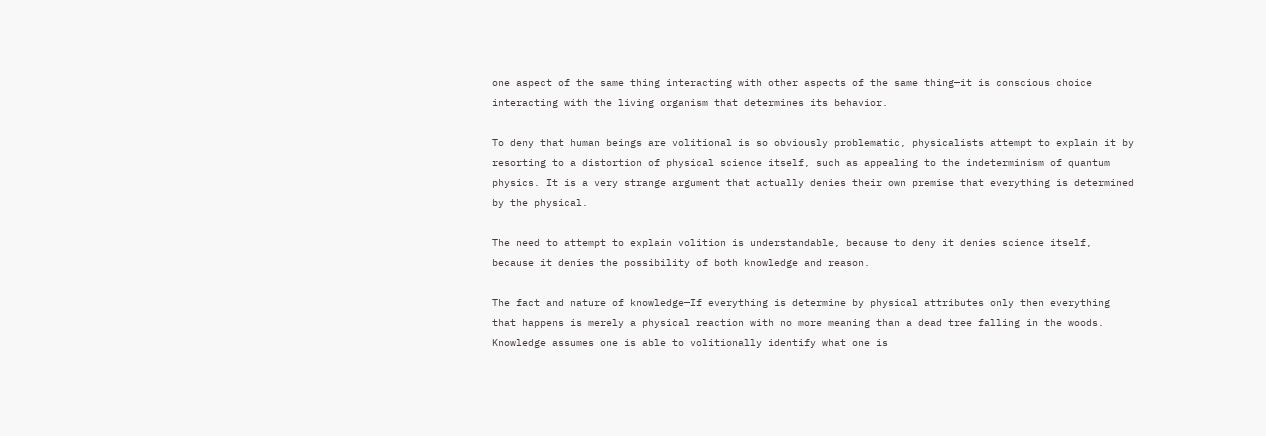one aspect of the same thing interacting with other aspects of the same thing—it is conscious choice interacting with the living organism that determines its behavior.

To deny that human beings are volitional is so obviously problematic, physicalists attempt to explain it by resorting to a distortion of physical science itself, such as appealing to the indeterminism of quantum physics. It is a very strange argument that actually denies their own premise that everything is determined by the physical.

The need to attempt to explain volition is understandable, because to deny it denies science itself, because it denies the possibility of both knowledge and reason.

The fact and nature of knowledge—If everything is determine by physical attributes only then everything that happens is merely a physical reaction with no more meaning than a dead tree falling in the woods. Knowledge assumes one is able to volitionally identify what one is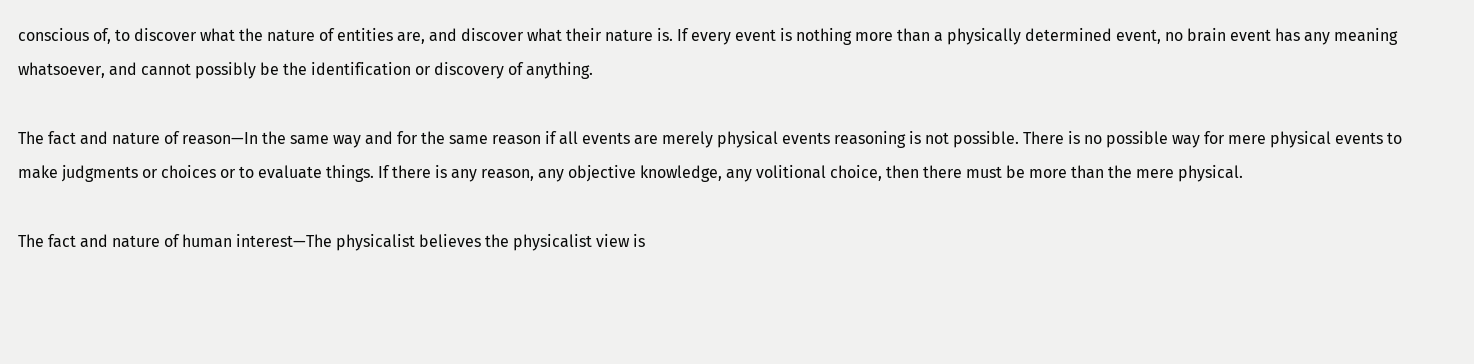conscious of, to discover what the nature of entities are, and discover what their nature is. If every event is nothing more than a physically determined event, no brain event has any meaning whatsoever, and cannot possibly be the identification or discovery of anything.

The fact and nature of reason—In the same way and for the same reason if all events are merely physical events reasoning is not possible. There is no possible way for mere physical events to make judgments or choices or to evaluate things. If there is any reason, any objective knowledge, any volitional choice, then there must be more than the mere physical.

The fact and nature of human interest—The physicalist believes the physicalist view is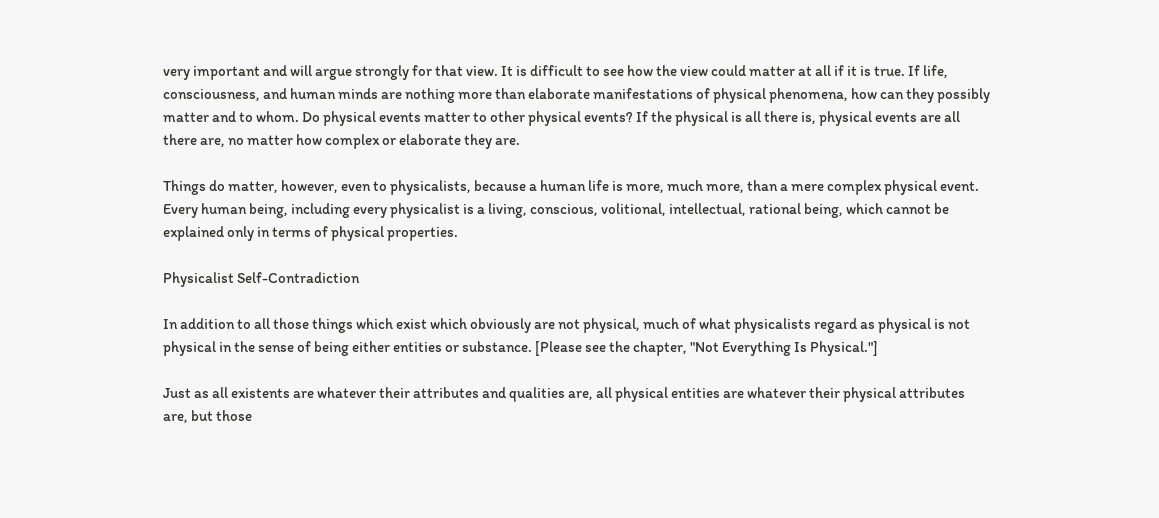very important and will argue strongly for that view. It is difficult to see how the view could matter at all if it is true. If life, consciousness, and human minds are nothing more than elaborate manifestations of physical phenomena, how can they possibly matter and to whom. Do physical events matter to other physical events? If the physical is all there is, physical events are all there are, no matter how complex or elaborate they are.

Things do matter, however, even to physicalists, because a human life is more, much more, than a mere complex physical event. Every human being, including every physicalist is a living, conscious, volitional, intellectual, rational being, which cannot be explained only in terms of physical properties.

Physicalist Self-Contradiction

In addition to all those things which exist which obviously are not physical, much of what physicalists regard as physical is not physical in the sense of being either entities or substance. [Please see the chapter, "Not Everything Is Physical."]

Just as all existents are whatever their attributes and qualities are, all physical entities are whatever their physical attributes are, but those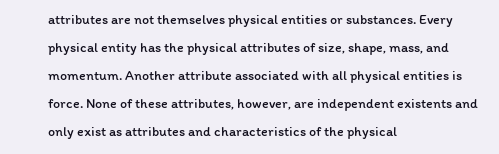attributes are not themselves physical entities or substances. Every physical entity has the physical attributes of size, shape, mass, and momentum. Another attribute associated with all physical entities is force. None of these attributes, however, are independent existents and only exist as attributes and characteristics of the physical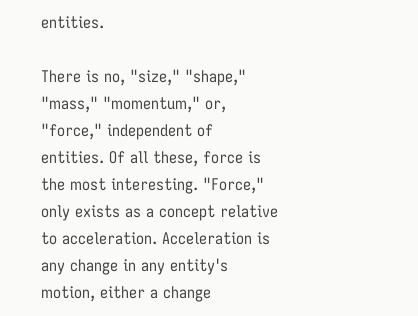entities.

There is no, "size," "shape," "mass," "momentum," or, "force," independent of entities. Of all these, force is the most interesting. "Force," only exists as a concept relative to acceleration. Acceleration is any change in any entity's motion, either a change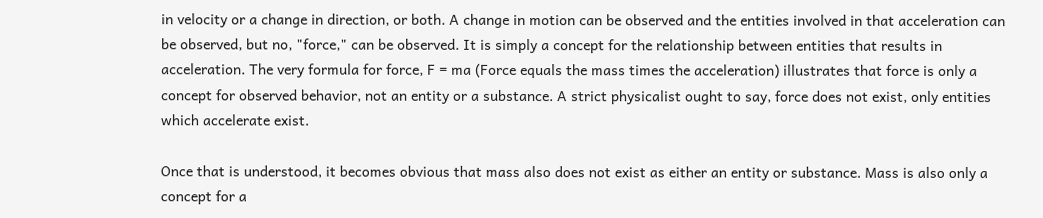in velocity or a change in direction, or both. A change in motion can be observed and the entities involved in that acceleration can be observed, but no, "force," can be observed. It is simply a concept for the relationship between entities that results in acceleration. The very formula for force, F = ma (Force equals the mass times the acceleration) illustrates that force is only a concept for observed behavior, not an entity or a substance. A strict physicalist ought to say, force does not exist, only entities which accelerate exist.

Once that is understood, it becomes obvious that mass also does not exist as either an entity or substance. Mass is also only a concept for a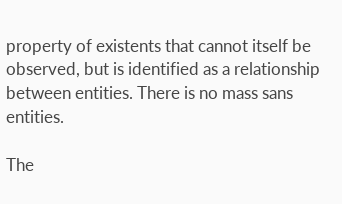property of existents that cannot itself be observed, but is identified as a relationship between entities. There is no mass sans entities.

The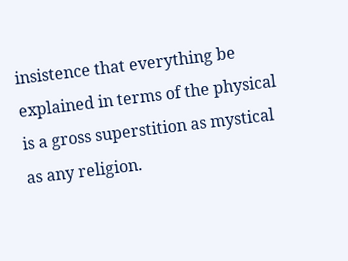insistence that everything be explained in terms of the physical is a gross superstition as mystical as any religion.